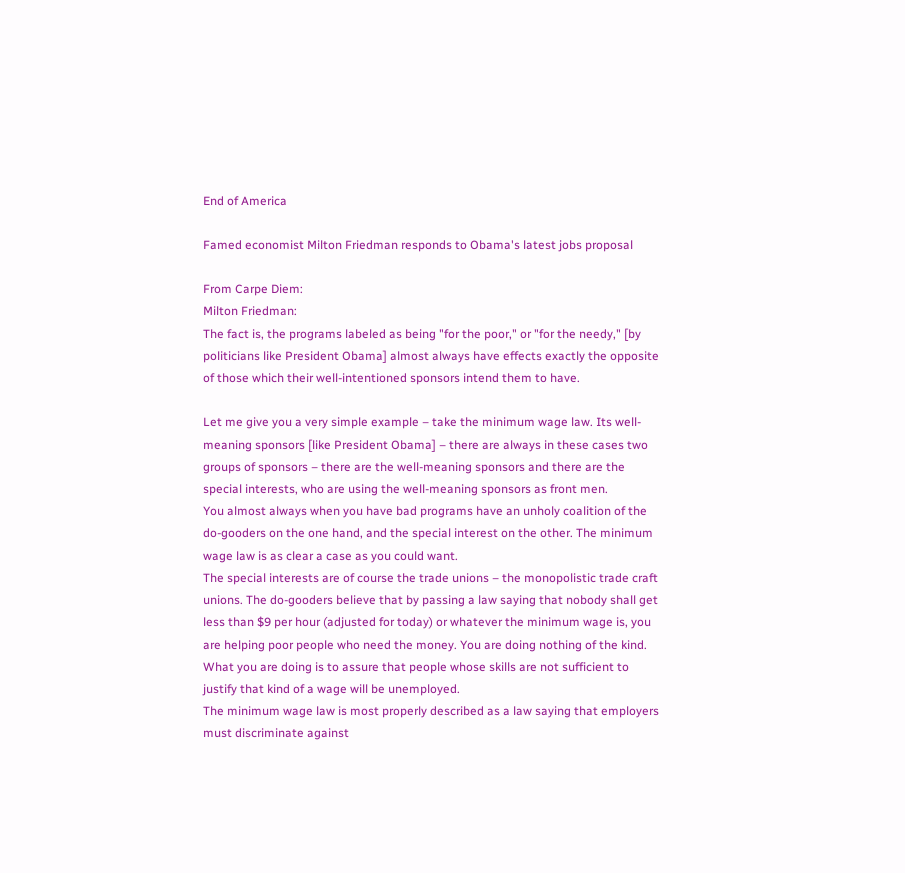End of America

Famed economist Milton Friedman responds to Obama's latest jobs proposal

From Carpe Diem:
Milton Friedman:
The fact is, the programs labeled as being "for the poor," or "for the needy," [by politicians like President Obama] almost always have effects exactly the opposite of those which their well-intentioned sponsors intend them to have.

Let me give you a very simple example – take the minimum wage law. Its well-meaning sponsors [like President Obama] – there are always in these cases two groups of sponsors – there are the well-meaning sponsors and there are the special interests, who are using the well-meaning sponsors as front men.
You almost always when you have bad programs have an unholy coalition of the do-gooders on the one hand, and the special interest on the other. The minimum wage law is as clear a case as you could want.
The special interests are of course the trade unions – the monopolistic trade craft unions. The do-gooders believe that by passing a law saying that nobody shall get less than $9 per hour (adjusted for today) or whatever the minimum wage is, you are helping poor people who need the money. You are doing nothing of the kind. What you are doing is to assure that people whose skills are not sufficient to justify that kind of a wage will be unemployed.
The minimum wage law is most properly described as a law saying that employers must discriminate against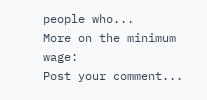people who...
More on the minimum wage:
Post your comment...